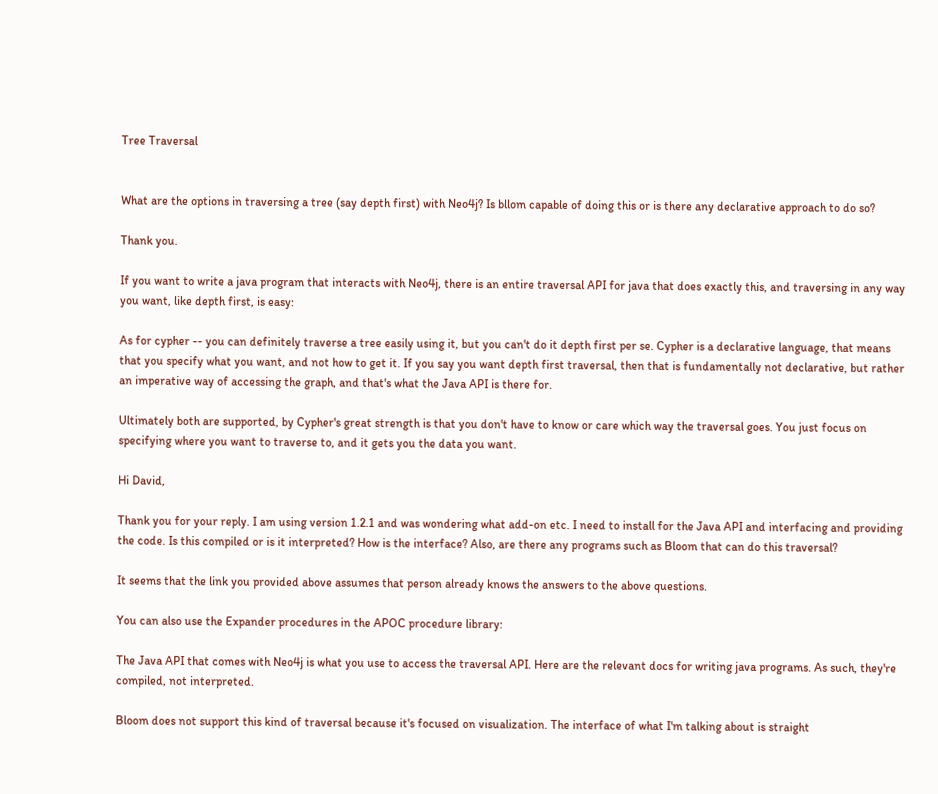Tree Traversal


What are the options in traversing a tree (say depth first) with Neo4j? Is bllom capable of doing this or is there any declarative approach to do so?

Thank you.

If you want to write a java program that interacts with Neo4j, there is an entire traversal API for java that does exactly this, and traversing in any way you want, like depth first, is easy:

As for cypher -- you can definitely traverse a tree easily using it, but you can't do it depth first per se. Cypher is a declarative language, that means that you specify what you want, and not how to get it. If you say you want depth first traversal, then that is fundamentally not declarative, but rather an imperative way of accessing the graph, and that's what the Java API is there for.

Ultimately both are supported, by Cypher's great strength is that you don't have to know or care which way the traversal goes. You just focus on specifying where you want to traverse to, and it gets you the data you want.

Hi David,

Thank you for your reply. I am using version 1.2.1 and was wondering what add-on etc. I need to install for the Java API and interfacing and providing the code. Is this compiled or is it interpreted? How is the interface? Also, are there any programs such as Bloom that can do this traversal?

It seems that the link you provided above assumes that person already knows the answers to the above questions.

You can also use the Expander procedures in the APOC procedure library:

The Java API that comes with Neo4j is what you use to access the traversal API. Here are the relevant docs for writing java programs. As such, they're compiled, not interpreted.

Bloom does not support this kind of traversal because it's focused on visualization. The interface of what I'm talking about is straight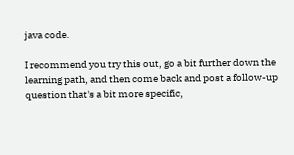java code.

I recommend you try this out, go a bit further down the learning path, and then come back and post a follow-up question that's a bit more specific,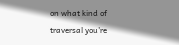on what kind of traversal you're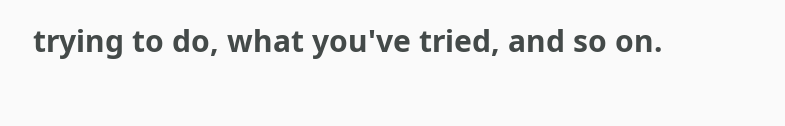trying to do, what you've tried, and so on.